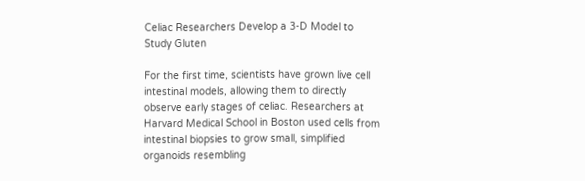Celiac Researchers Develop a 3-D Model to Study Gluten

For the first time, scientists have grown live cell intestinal models, allowing them to directly observe early stages of celiac. Researchers at Harvard Medical School in Boston used cells from intestinal biopsies to grow small, simplified organoids resembling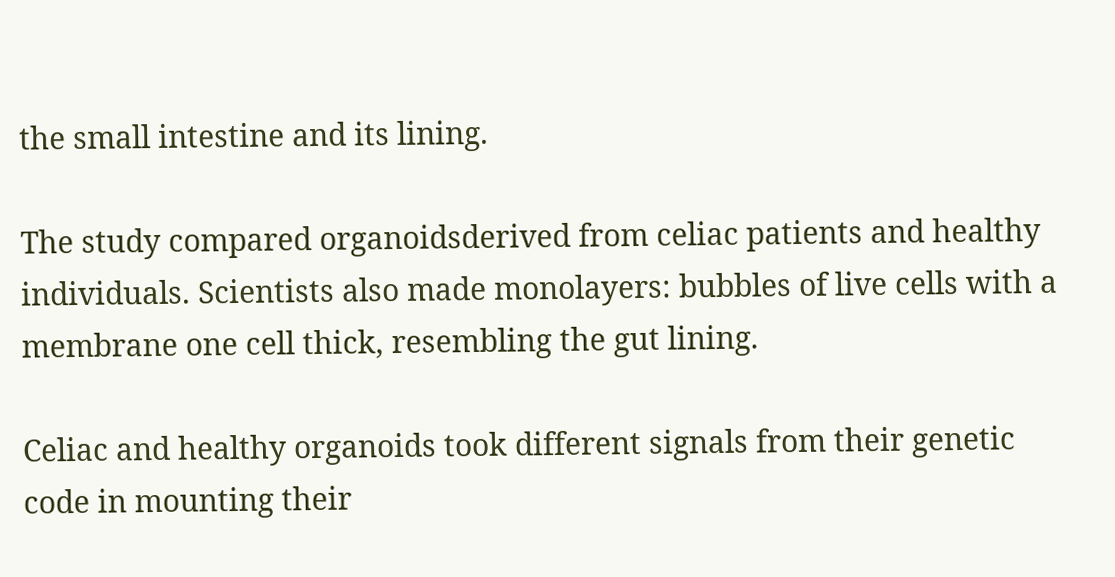the small intestine and its lining.

The study compared organoidsderived from celiac patients and healthy individuals. Scientists also made monolayers: bubbles of live cells with a membrane one cell thick, resembling the gut lining.

Celiac and healthy organoids took different signals from their genetic code in mounting their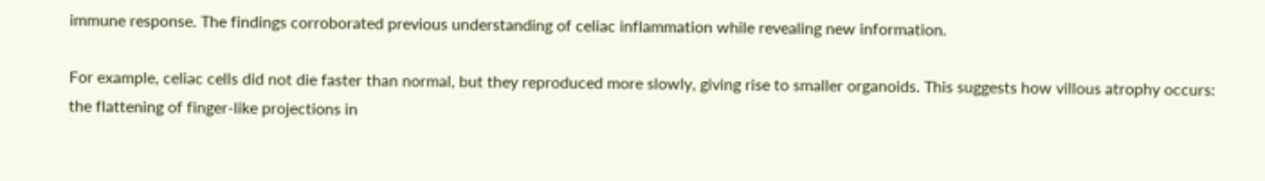immune response. The findings corroborated previous understanding of celiac inflammation while revealing new information.

For example, celiac cells did not die faster than normal, but they reproduced more slowly, giving rise to smaller organoids. This suggests how villous atrophy occurs: the flattening of finger-like projections in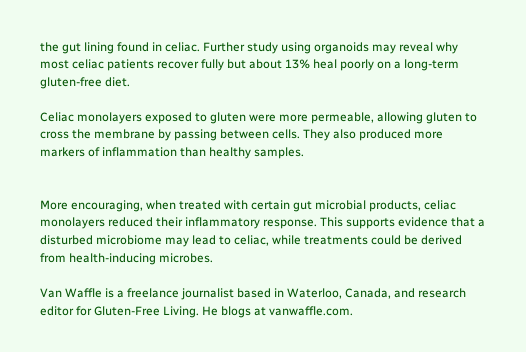the gut lining found in celiac. Further study using organoids may reveal why most celiac patients recover fully but about 13% heal poorly on a long-term gluten-free diet.

Celiac monolayers exposed to gluten were more permeable, allowing gluten to cross the membrane by passing between cells. They also produced more markers of inflammation than healthy samples.


More encouraging, when treated with certain gut microbial products, celiac monolayers reduced their inflammatory response. This supports evidence that a disturbed microbiome may lead to celiac, while treatments could be derived from health-inducing microbes.

Van Waffle is a freelance journalist based in Waterloo, Canada, and research editor for Gluten-Free Living. He blogs at vanwaffle.com.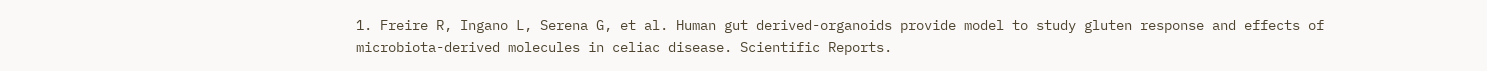1. Freire R, Ingano L, Serena G, et al. Human gut derived-organoids provide model to study gluten response and effects of microbiota-derived molecules in celiac disease. Scientific Reports.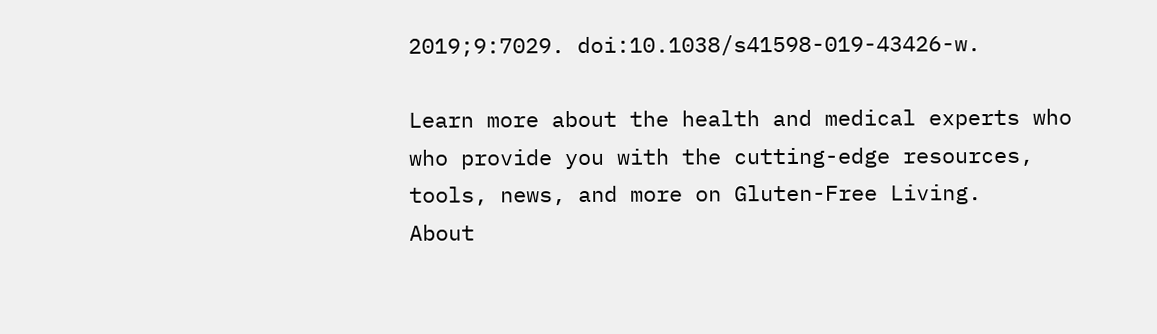2019;9:7029. doi:10.1038/s41598-019-43426-w.

Learn more about the health and medical experts who who provide you with the cutting-edge resources, tools, news, and more on Gluten-Free Living.
About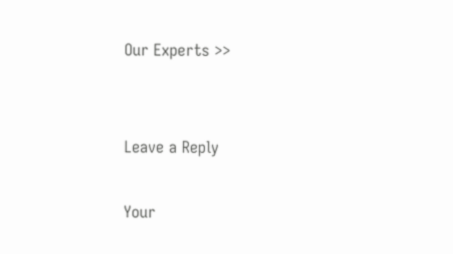Our Experts >>


Leave a Reply

Your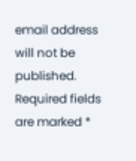email address will not be published. Required fields are marked *